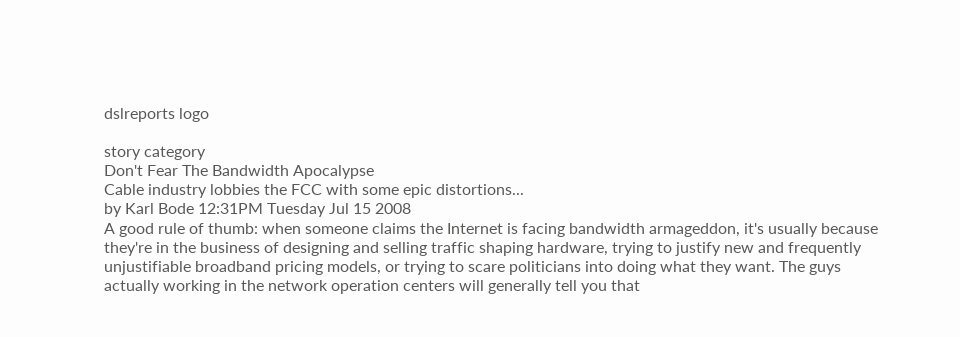dslreports logo

story category
Don't Fear The Bandwidth Apocalypse
Cable industry lobbies the FCC with some epic distortions...
by Karl Bode 12:31PM Tuesday Jul 15 2008
A good rule of thumb: when someone claims the Internet is facing bandwidth armageddon, it's usually because they're in the business of designing and selling traffic shaping hardware, trying to justify new and frequently unjustifiable broadband pricing models, or trying to scare politicians into doing what they want. The guys actually working in the network operation centers will generally tell you that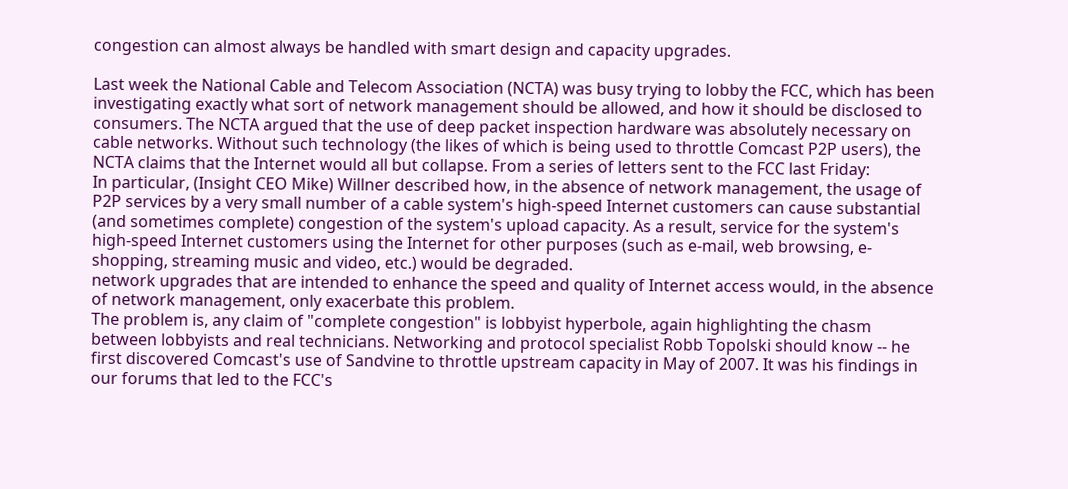congestion can almost always be handled with smart design and capacity upgrades.

Last week the National Cable and Telecom Association (NCTA) was busy trying to lobby the FCC, which has been investigating exactly what sort of network management should be allowed, and how it should be disclosed to consumers. The NCTA argued that the use of deep packet inspection hardware was absolutely necessary on cable networks. Without such technology (the likes of which is being used to throttle Comcast P2P users), the NCTA claims that the Internet would all but collapse. From a series of letters sent to the FCC last Friday:
In particular, (Insight CEO Mike) Willner described how, in the absence of network management, the usage of P2P services by a very small number of a cable system's high-speed Internet customers can cause substantial (and sometimes complete) congestion of the system's upload capacity. As a result, service for the system's high-speed Internet customers using the Internet for other purposes (such as e-mail, web browsing, e-shopping, streaming music and video, etc.) would be degraded.
network upgrades that are intended to enhance the speed and quality of Internet access would, in the absence of network management, only exacerbate this problem.
The problem is, any claim of "complete congestion" is lobbyist hyperbole, again highlighting the chasm between lobbyists and real technicians. Networking and protocol specialist Robb Topolski should know -- he first discovered Comcast's use of Sandvine to throttle upstream capacity in May of 2007. It was his findings in our forums that led to the FCC's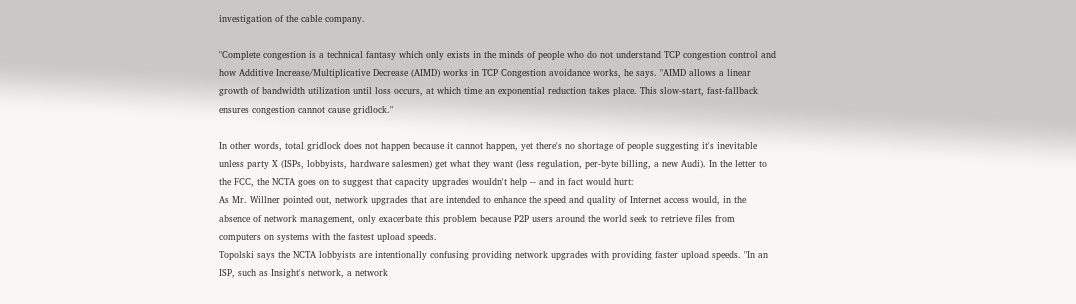investigation of the cable company.

"Complete congestion is a technical fantasy which only exists in the minds of people who do not understand TCP congestion control and how Additive Increase/Multiplicative Decrease (AIMD) works in TCP Congestion avoidance works, he says. "AIMD allows a linear growth of bandwidth utilization until loss occurs, at which time an exponential reduction takes place. This slow-start, fast-fallback ensures congestion cannot cause gridlock."

In other words, total gridlock does not happen because it cannot happen, yet there's no shortage of people suggesting it's inevitable unless party X (ISPs, lobbyists, hardware salesmen) get what they want (less regulation, per-byte billing, a new Audi). In the letter to the FCC, the NCTA goes on to suggest that capacity upgrades wouldn't help -- and in fact would hurt:
As Mr. Willner pointed out, network upgrades that are intended to enhance the speed and quality of Internet access would, in the absence of network management, only exacerbate this problem because P2P users around the world seek to retrieve files from computers on systems with the fastest upload speeds.
Topolski says the NCTA lobbyists are intentionally confusing providing network upgrades with providing faster upload speeds. "In an ISP, such as Insight's network, a network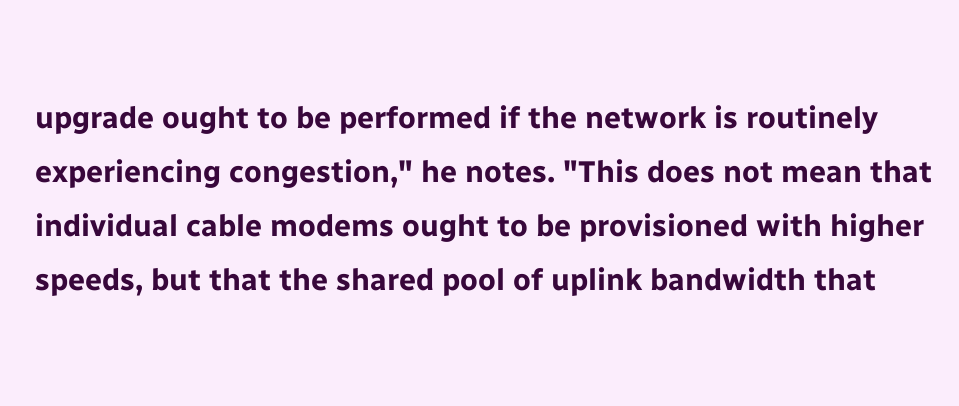upgrade ought to be performed if the network is routinely experiencing congestion," he notes. "This does not mean that individual cable modems ought to be provisioned with higher speeds, but that the shared pool of uplink bandwidth that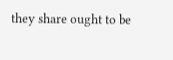they share ought to be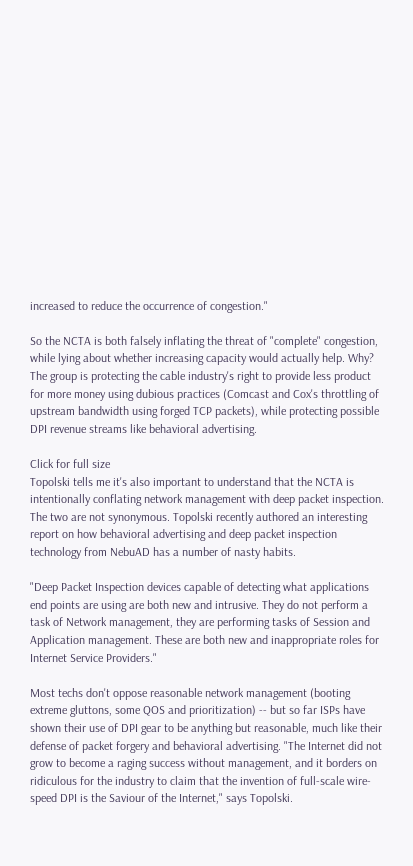increased to reduce the occurrence of congestion."

So the NCTA is both falsely inflating the threat of "complete" congestion, while lying about whether increasing capacity would actually help. Why? The group is protecting the cable industry's right to provide less product for more money using dubious practices (Comcast and Cox's throttling of upstream bandwidth using forged TCP packets), while protecting possible DPI revenue streams like behavioral advertising.

Click for full size
Topolski tells me it's also important to understand that the NCTA is intentionally conflating network management with deep packet inspection. The two are not synonymous. Topolski recently authored an interesting report on how behavioral advertising and deep packet inspection technology from NebuAD has a number of nasty habits.

"Deep Packet Inspection devices capable of detecting what applications end points are using are both new and intrusive. They do not perform a task of Network management, they are performing tasks of Session and Application management. These are both new and inappropriate roles for Internet Service Providers."

Most techs don't oppose reasonable network management (booting extreme gluttons, some QOS and prioritization) -- but so far ISPs have shown their use of DPI gear to be anything but reasonable, much like their defense of packet forgery and behavioral advertising. "The Internet did not grow to become a raging success without management, and it borders on ridiculous for the industry to claim that the invention of full-scale wire-speed DPI is the Saviour of the Internet," says Topolski.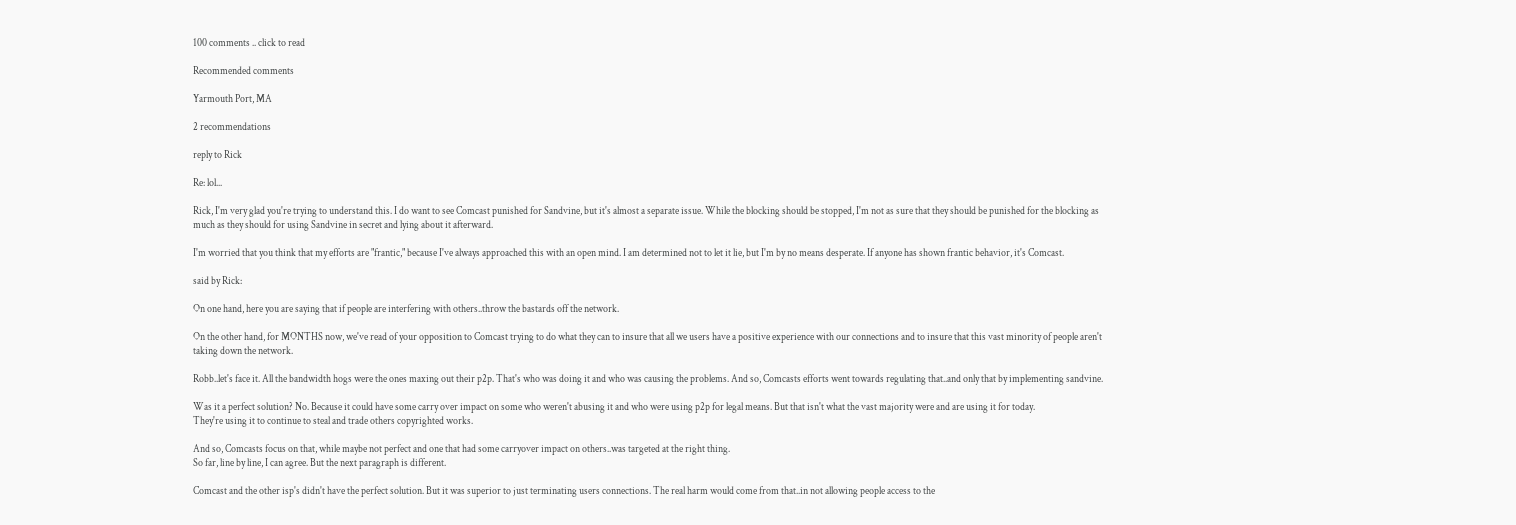100 comments .. click to read

Recommended comments

Yarmouth Port, MA

2 recommendations

reply to Rick

Re: lol...

Rick, I'm very glad you're trying to understand this. I do want to see Comcast punished for Sandvine, but it's almost a separate issue. While the blocking should be stopped, I'm not as sure that they should be punished for the blocking as much as they should for using Sandvine in secret and lying about it afterward.

I'm worried that you think that my efforts are "frantic," because I've always approached this with an open mind. I am determined not to let it lie, but I'm by no means desperate. If anyone has shown frantic behavior, it's Comcast.

said by Rick:

On one hand, here you are saying that if people are interfering with others..throw the bastards off the network.

On the other hand, for MONTHS now, we've read of your opposition to Comcast trying to do what they can to insure that all we users have a positive experience with our connections and to insure that this vast minority of people aren't taking down the network.

Robb..let's face it. All the bandwidth hogs were the ones maxing out their p2p. That's who was doing it and who was causing the problems. And so, Comcasts efforts went towards regulating that..and only that by implementing sandvine.

Was it a perfect solution? No. Because it could have some carry over impact on some who weren't abusing it and who were using p2p for legal means. But that isn't what the vast majority were and are using it for today.
They're using it to continue to steal and trade others copyrighted works.

And so, Comcasts focus on that, while maybe not perfect and one that had some carryover impact on others..was targeted at the right thing.
So far, line by line, I can agree. But the next paragraph is different.

Comcast and the other isp's didn't have the perfect solution. But it was superior to just terminating users connections. The real harm would come from that..in not allowing people access to the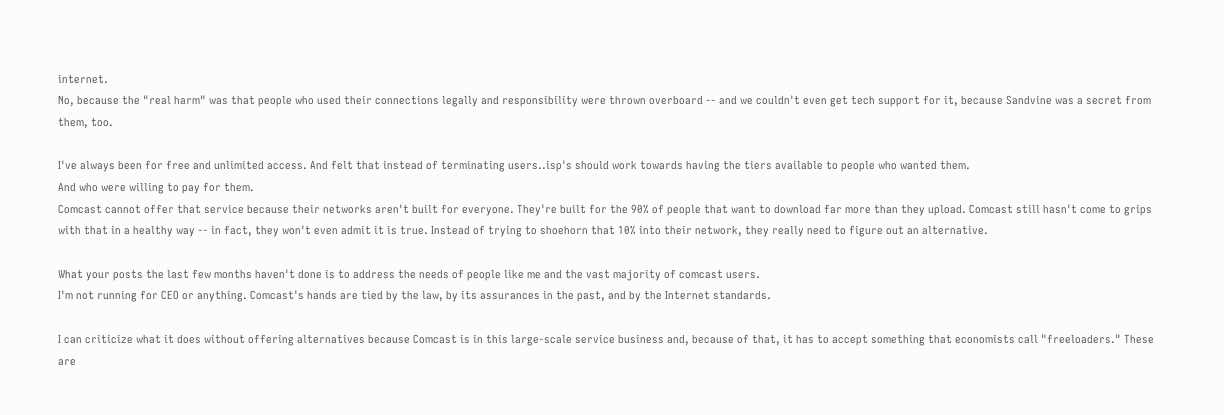internet.
No, because the "real harm" was that people who used their connections legally and responsibility were thrown overboard -- and we couldn't even get tech support for it, because Sandvine was a secret from them, too.

I've always been for free and unlimited access. And felt that instead of terminating users..isp's should work towards having the tiers available to people who wanted them.
And who were willing to pay for them.
Comcast cannot offer that service because their networks aren't built for everyone. They're built for the 90% of people that want to download far more than they upload. Comcast still hasn't come to grips with that in a healthy way -- in fact, they won't even admit it is true. Instead of trying to shoehorn that 10% into their network, they really need to figure out an alternative.

What your posts the last few months haven't done is to address the needs of people like me and the vast majority of comcast users.
I'm not running for CEO or anything. Comcast's hands are tied by the law, by its assurances in the past, and by the Internet standards.

I can criticize what it does without offering alternatives because Comcast is in this large-scale service business and, because of that, it has to accept something that economists call "freeloaders." These are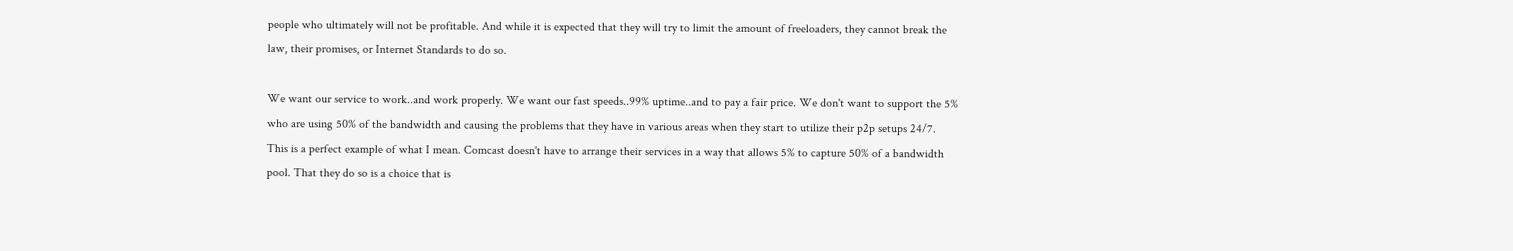people who ultimately will not be profitable. And while it is expected that they will try to limit the amount of freeloaders, they cannot break the law, their promises, or Internet Standards to do so.

We want our service to work..and work properly. We want our fast speeds..99% uptime..and to pay a fair price. We don't want to support the 5% who are using 50% of the bandwidth and causing the problems that they have in various areas when they start to utilize their p2p setups 24/7.
This is a perfect example of what I mean. Comcast doesn't have to arrange their services in a way that allows 5% to capture 50% of a bandwidth pool. That they do so is a choice that is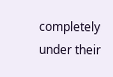completely under their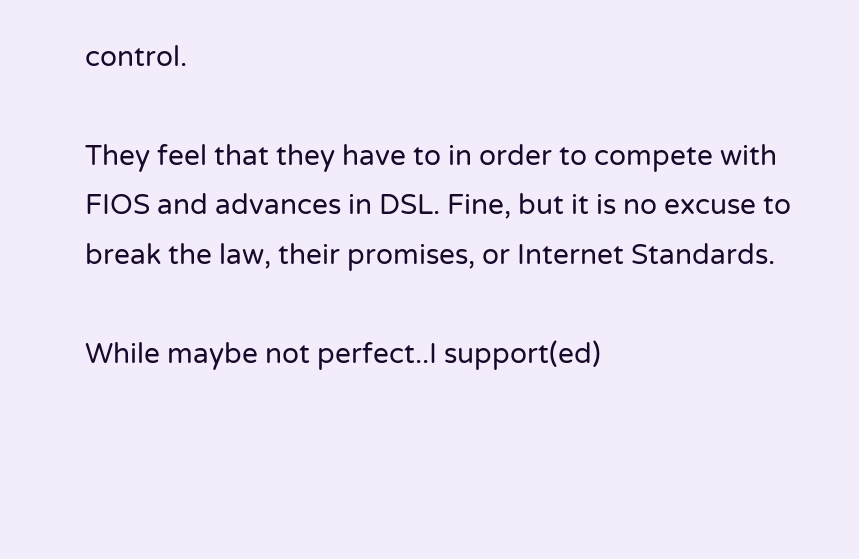control.

They feel that they have to in order to compete with FIOS and advances in DSL. Fine, but it is no excuse to break the law, their promises, or Internet Standards.

While maybe not perfect..I support(ed)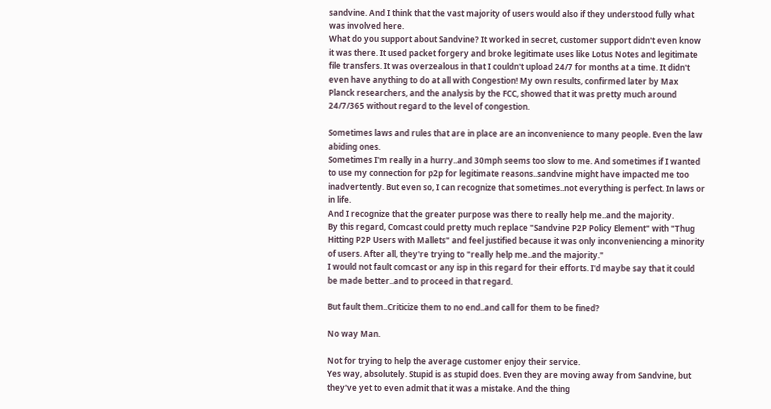sandvine. And I think that the vast majority of users would also if they understood fully what was involved here.
What do you support about Sandvine? It worked in secret, customer support didn't even know it was there. It used packet forgery and broke legitimate uses like Lotus Notes and legitimate file transfers. It was overzealous in that I couldn't upload 24/7 for months at a time. It didn't even have anything to do at all with Congestion! My own results, confirmed later by Max Planck researchers, and the analysis by the FCC, showed that it was pretty much around 24/7/365 without regard to the level of congestion.

Sometimes laws and rules that are in place are an inconvenience to many people. Even the law abiding ones.
Sometimes I'm really in a hurry..and 30mph seems too slow to me. And sometimes if I wanted to use my connection for p2p for legitimate reasons..sandvine might have impacted me too inadvertently. But even so, I can recognize that sometimes..not everything is perfect. In laws or in life.
And I recognize that the greater purpose was there to really help me..and the majority.
By this regard, Comcast could pretty much replace "Sandvine P2P Policy Element" with "Thug Hitting P2P Users with Mallets" and feel justified because it was only inconveniencing a minority of users. After all, they're trying to "really help me..and the majority."
I would not fault comcast or any isp in this regard for their efforts. I'd maybe say that it could be made better..and to proceed in that regard.

But fault them..Criticize them to no end..and call for them to be fined?

No way Man.

Not for trying to help the average customer enjoy their service.
Yes way, absolutely. Stupid is as stupid does. Even they are moving away from Sandvine, but they've yet to even admit that it was a mistake. And the thing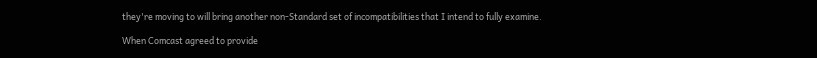they're moving to will bring another non-Standard set of incompatibilities that I intend to fully examine.

When Comcast agreed to provide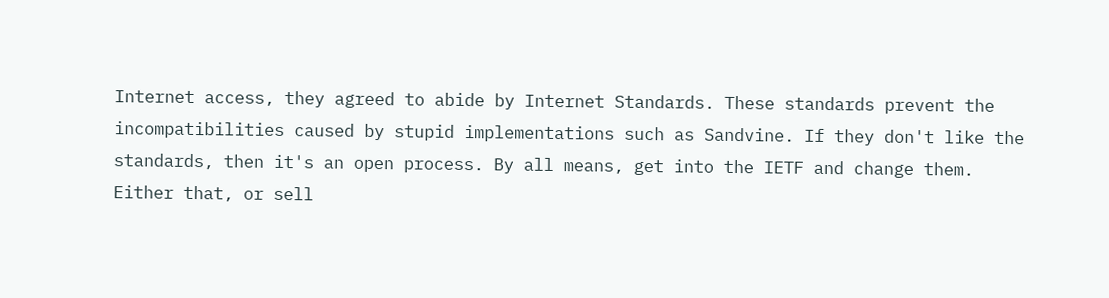Internet access, they agreed to abide by Internet Standards. These standards prevent the incompatibilities caused by stupid implementations such as Sandvine. If they don't like the standards, then it's an open process. By all means, get into the IETF and change them. Either that, or sell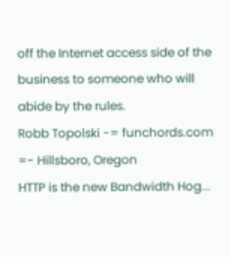off the Internet access side of the business to someone who will abide by the rules.
Robb Topolski -= funchords.com =- Hillsboro, Oregon
HTTP is the new Bandwidth Hog...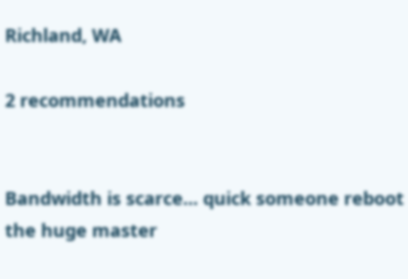Richland, WA

2 recommendations


Bandwidth is scarce... quick someone reboot the huge master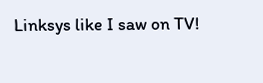Linksys like I saw on TV!